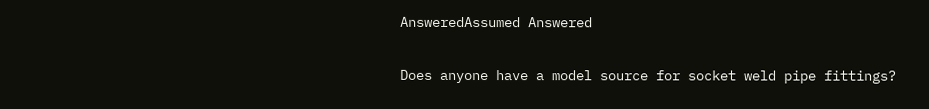AnsweredAssumed Answered

Does anyone have a model source for socket weld pipe fittings?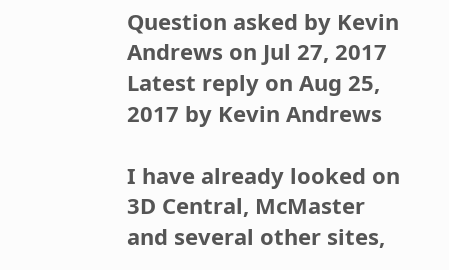Question asked by Kevin Andrews on Jul 27, 2017
Latest reply on Aug 25, 2017 by Kevin Andrews

I have already looked on 3D Central, McMaster and several other sites,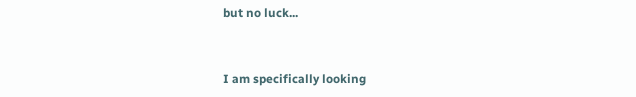but no luck...


I am specifically looking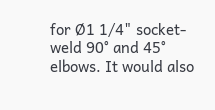for Ø1 1/4" socket-weld 90° and 45° elbows. It would also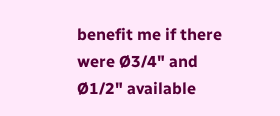benefit me if there were Ø3/4" and Ø1/2" available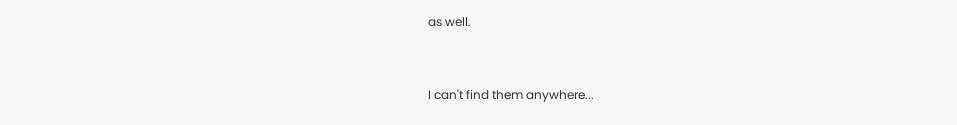as well.


I can't find them anywhere...